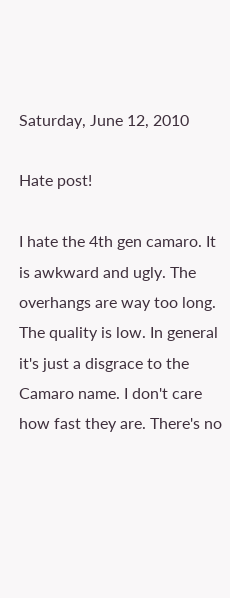Saturday, June 12, 2010

Hate post!

I hate the 4th gen camaro. It is awkward and ugly. The overhangs are way too long. The quality is low. In general it's just a disgrace to the Camaro name. I don't care how fast they are. There's no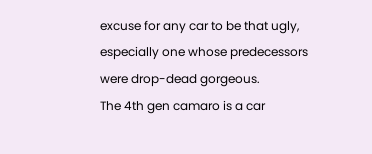excuse for any car to be that ugly, especially one whose predecessors were drop-dead gorgeous.
The 4th gen camaro is a car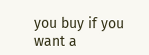you buy if you want a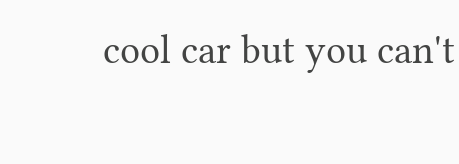cool car but you can't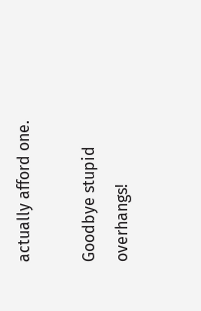actually afford one.

Goodbye stupid overhangs!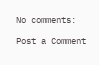No comments:

Post a Comment